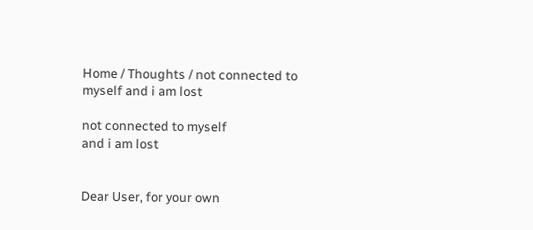Home / Thoughts / not connected to myself and i am lost

not connected to myself
and i am lost


Dear User, for your own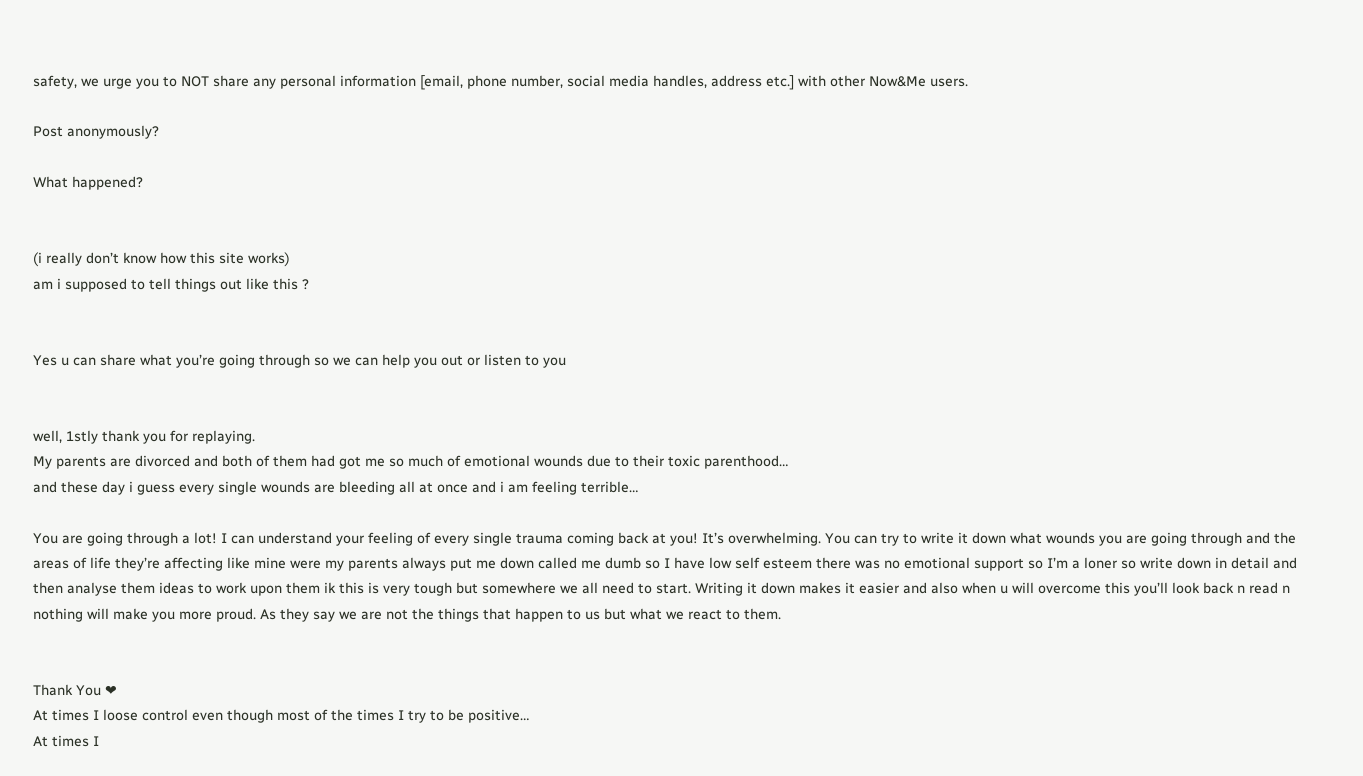safety, we urge you to NOT share any personal information [email, phone number, social media handles, address etc.] with other Now&Me users.

Post anonymously?

What happened?


(i really don’t know how this site works)
am i supposed to tell things out like this ?


Yes u can share what you’re going through so we can help you out or listen to you


well, 1stly thank you for replaying.
My parents are divorced and both of them had got me so much of emotional wounds due to their toxic parenthood…
and these day i guess every single wounds are bleeding all at once and i am feeling terrible…

You are going through a lot! I can understand your feeling of every single trauma coming back at you! It’s overwhelming. You can try to write it down what wounds you are going through and the areas of life they’re affecting like mine were my parents always put me down called me dumb so I have low self esteem there was no emotional support so I’m a loner so write down in detail and then analyse them ideas to work upon them ik this is very tough but somewhere we all need to start. Writing it down makes it easier and also when u will overcome this you’ll look back n read n nothing will make you more proud. As they say we are not the things that happen to us but what we react to them.


Thank You ❤
At times I loose control even though most of the times I try to be positive…
At times I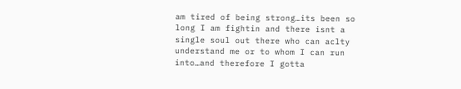am tired of being strong…its been so long I am fightin and there isnt a single soul out there who can aclty understand me or to whom I can run into…and therefore I gotta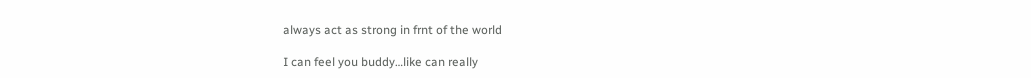always act as strong in frnt of the world

I can feel you buddy…like can really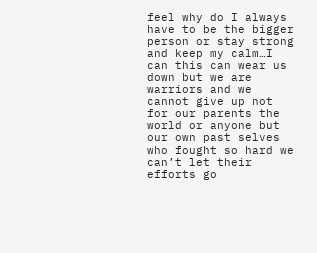feel why do I always have to be the bigger person or stay strong and keep my calm…I can this can wear us down but we are warriors and we cannot give up not for our parents the world or anyone but our own past selves who fought so hard we can’t let their efforts go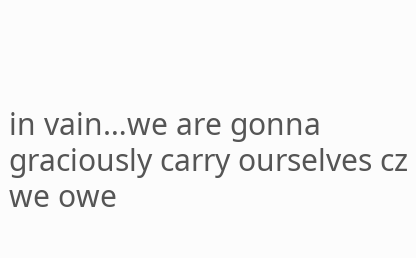in vain…we are gonna graciously carry ourselves cz we owe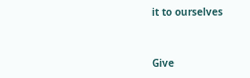it to ourselves


Give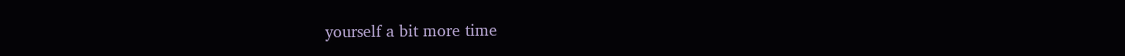yourself a bit more time